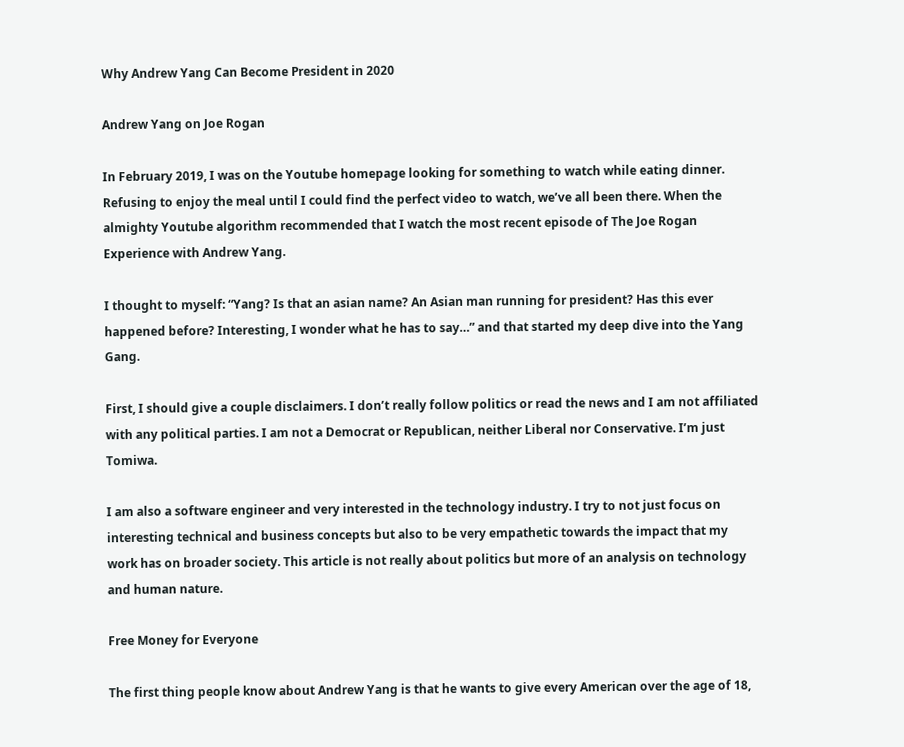Why Andrew Yang Can Become President in 2020

Andrew Yang on Joe Rogan

In February 2019, I was on the Youtube homepage looking for something to watch while eating dinner. Refusing to enjoy the meal until I could find the perfect video to watch, we’ve all been there. When the almighty Youtube algorithm recommended that I watch the most recent episode of The Joe Rogan Experience with Andrew Yang.

I thought to myself: “Yang? Is that an asian name? An Asian man running for president? Has this ever happened before? Interesting, I wonder what he has to say…” and that started my deep dive into the Yang Gang.

First, I should give a couple disclaimers. I don’t really follow politics or read the news and I am not affiliated with any political parties. I am not a Democrat or Republican, neither Liberal nor Conservative. I’m just Tomiwa.

I am also a software engineer and very interested in the technology industry. I try to not just focus on interesting technical and business concepts but also to be very empathetic towards the impact that my work has on broader society. This article is not really about politics but more of an analysis on technology and human nature.

Free Money for Everyone

The first thing people know about Andrew Yang is that he wants to give every American over the age of 18,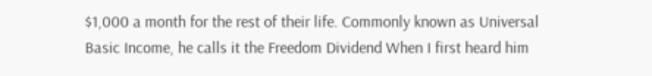$1,000 a month for the rest of their life. Commonly known as Universal Basic Income, he calls it the Freedom Dividend When I first heard him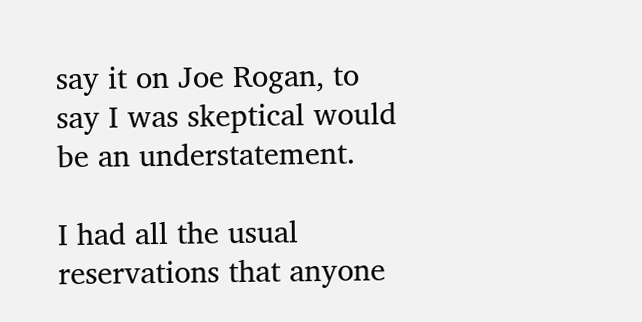say it on Joe Rogan, to say I was skeptical would be an understatement.

I had all the usual reservations that anyone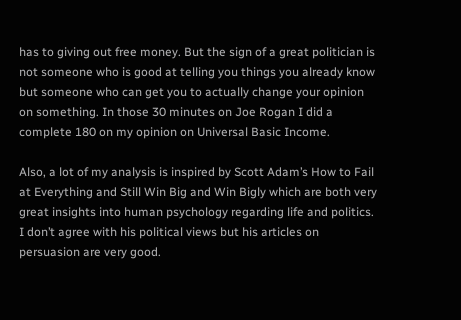has to giving out free money. But the sign of a great politician is not someone who is good at telling you things you already know but someone who can get you to actually change your opinion on something. In those 30 minutes on Joe Rogan I did a complete 180 on my opinion on Universal Basic Income.

Also, a lot of my analysis is inspired by Scott Adam’s How to Fail at Everything and Still Win Big and Win Bigly which are both very great insights into human psychology regarding life and politics. I don’t agree with his political views but his articles on persuasion are very good.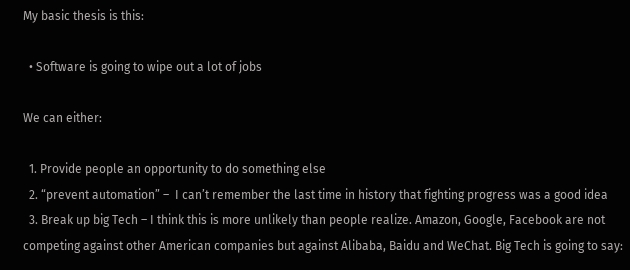My basic thesis is this:

  • Software is going to wipe out a lot of jobs

We can either:

  1. Provide people an opportunity to do something else
  2. “prevent automation” –  I can’t remember the last time in history that fighting progress was a good idea
  3. Break up big Tech – I think this is more unlikely than people realize. Amazon, Google, Facebook are not competing against other American companies but against Alibaba, Baidu and WeChat. Big Tech is going to say: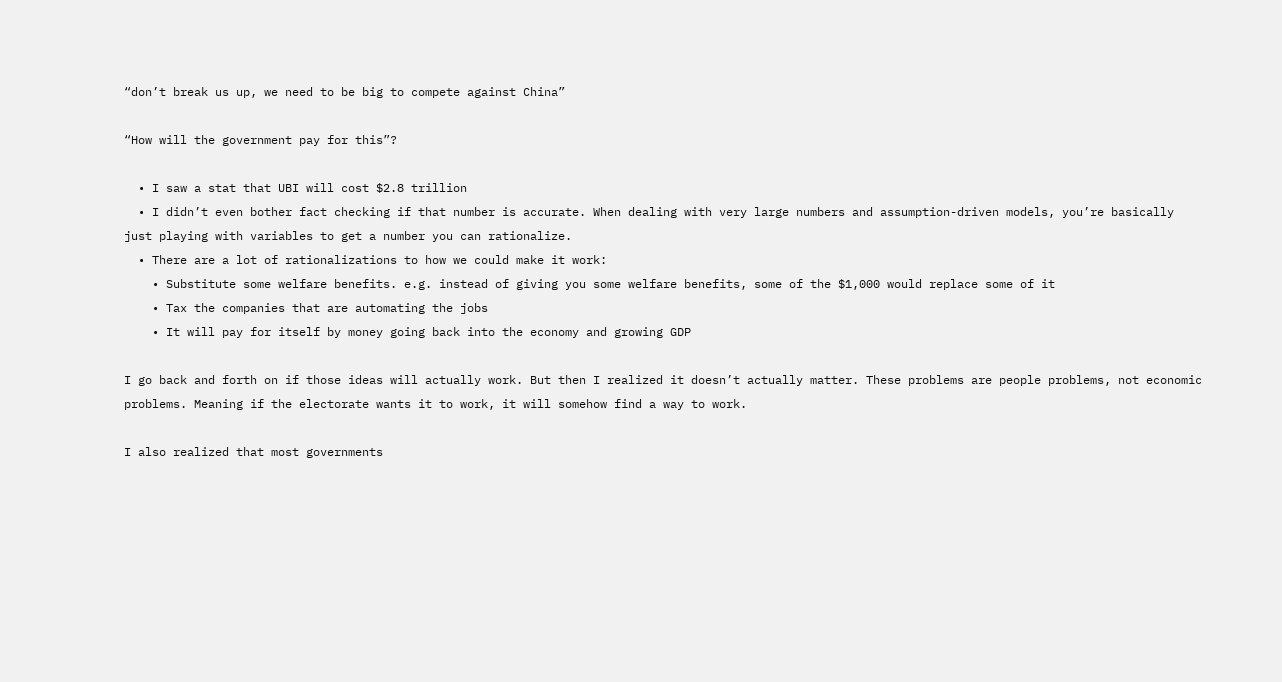“don’t break us up, we need to be big to compete against China”

“How will the government pay for this”?

  • I saw a stat that UBI will cost $2.8 trillion
  • I didn’t even bother fact checking if that number is accurate. When dealing with very large numbers and assumption-driven models, you’re basically just playing with variables to get a number you can rationalize.
  • There are a lot of rationalizations to how we could make it work:
    • Substitute some welfare benefits. e.g. instead of giving you some welfare benefits, some of the $1,000 would replace some of it
    • Tax the companies that are automating the jobs
    • It will pay for itself by money going back into the economy and growing GDP

I go back and forth on if those ideas will actually work. But then I realized it doesn’t actually matter. These problems are people problems, not economic problems. Meaning if the electorate wants it to work, it will somehow find a way to work.

I also realized that most governments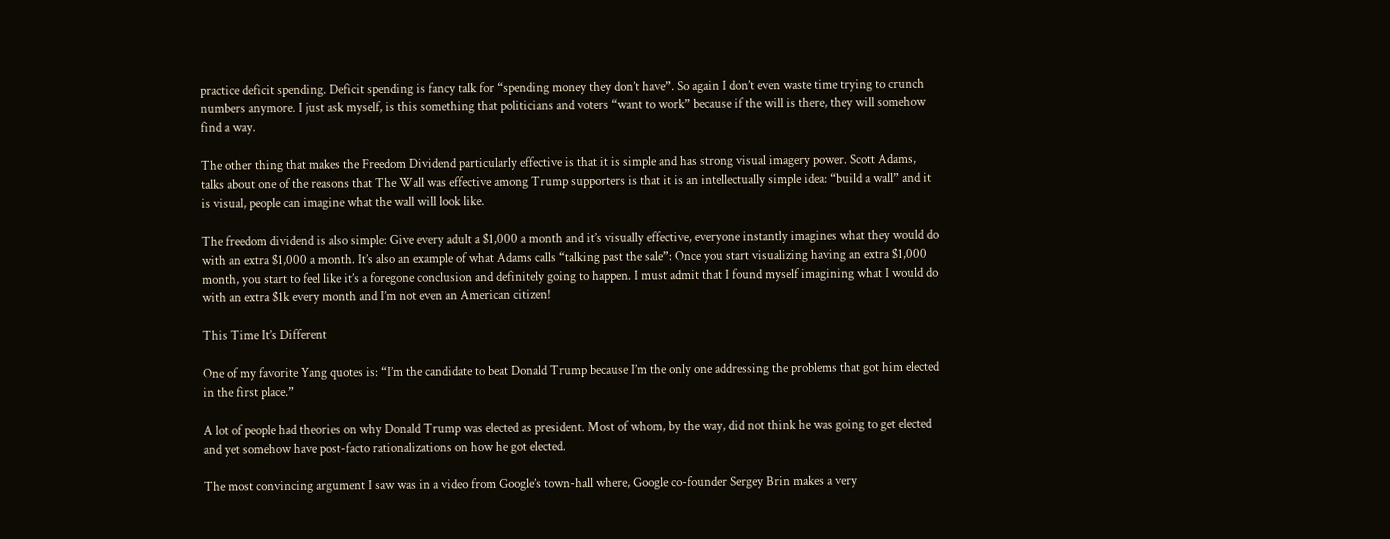practice deficit spending. Deficit spending is fancy talk for “spending money they don’t have”. So again I don’t even waste time trying to crunch numbers anymore. I just ask myself, is this something that politicians and voters “want to work” because if the will is there, they will somehow find a way.

The other thing that makes the Freedom Dividend particularly effective is that it is simple and has strong visual imagery power. Scott Adams, talks about one of the reasons that The Wall was effective among Trump supporters is that it is an intellectually simple idea: “build a wall” and it is visual, people can imagine what the wall will look like.

The freedom dividend is also simple: Give every adult a $1,000 a month and it’s visually effective, everyone instantly imagines what they would do with an extra $1,000 a month. It’s also an example of what Adams calls “talking past the sale”: Once you start visualizing having an extra $1,000 month, you start to feel like it’s a foregone conclusion and definitely going to happen. I must admit that I found myself imagining what I would do with an extra $1k every month and I’m not even an American citizen!

This Time It’s Different

One of my favorite Yang quotes is: “I’m the candidate to beat Donald Trump because I’m the only one addressing the problems that got him elected in the first place.”

A lot of people had theories on why Donald Trump was elected as president. Most of whom, by the way, did not think he was going to get elected and yet somehow have post-facto rationalizations on how he got elected.

The most convincing argument I saw was in a video from Google’s town-hall where, Google co-founder Sergey Brin makes a very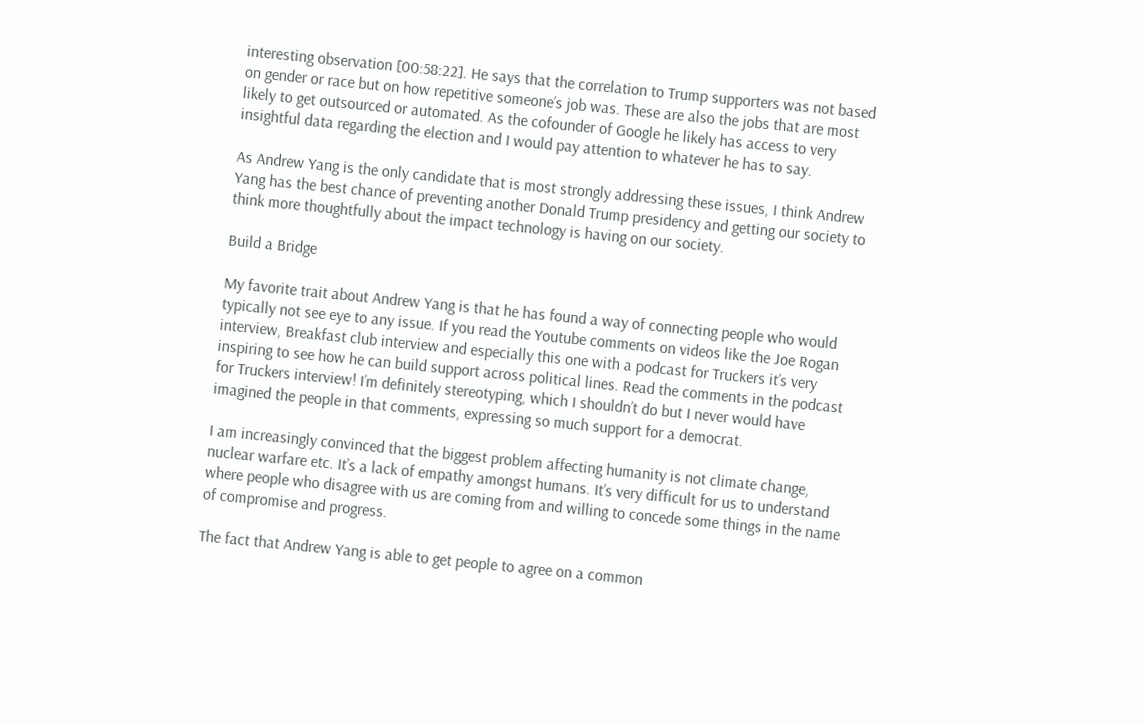interesting observation [00:58:22]. He says that the correlation to Trump supporters was not based on gender or race but on how repetitive someone’s job was. These are also the jobs that are most likely to get outsourced or automated. As the cofounder of Google he likely has access to very insightful data regarding the election and I would pay attention to whatever he has to say.

As Andrew Yang is the only candidate that is most strongly addressing these issues, I think Andrew Yang has the best chance of preventing another Donald Trump presidency and getting our society to think more thoughtfully about the impact technology is having on our society.

Build a Bridge

My favorite trait about Andrew Yang is that he has found a way of connecting people who would typically not see eye to any issue. If you read the Youtube comments on videos like the Joe Rogan interview, Breakfast club interview and especially this one with a podcast for Truckers it’s very inspiring to see how he can build support across political lines. Read the comments in the podcast for Truckers interview! I’m definitely stereotyping, which I shouldn’t do but I never would have imagined the people in that comments, expressing so much support for a democrat.

I am increasingly convinced that the biggest problem affecting humanity is not climate change, nuclear warfare etc. It’s a lack of empathy amongst humans. It’s very difficult for us to understand where people who disagree with us are coming from and willing to concede some things in the name of compromise and progress.

The fact that Andrew Yang is able to get people to agree on a common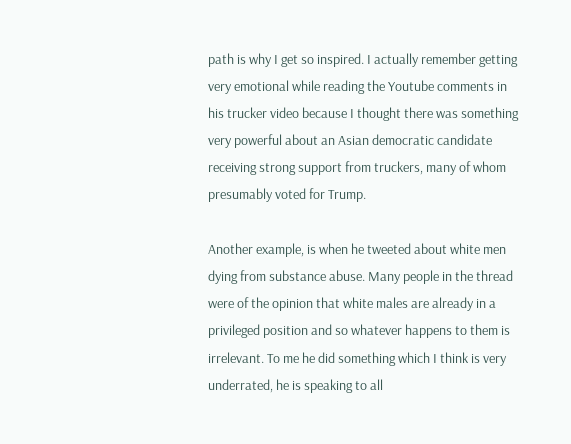path is why I get so inspired. I actually remember getting very emotional while reading the Youtube comments in his trucker video because I thought there was something very powerful about an Asian democratic candidate receiving strong support from truckers, many of whom presumably voted for Trump.

Another example, is when he tweeted about white men dying from substance abuse. Many people in the thread were of the opinion that white males are already in a privileged position and so whatever happens to them is irrelevant. To me he did something which I think is very underrated, he is speaking to all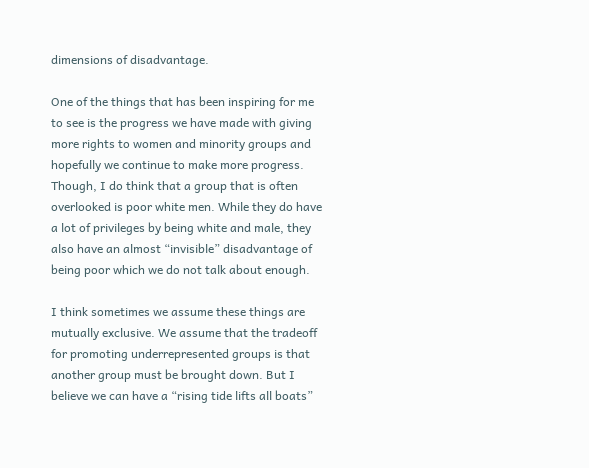dimensions of disadvantage.

One of the things that has been inspiring for me to see is the progress we have made with giving more rights to women and minority groups and hopefully we continue to make more progress. Though, I do think that a group that is often overlooked is poor white men. While they do have a lot of privileges by being white and male, they also have an almost “invisible” disadvantage of being poor which we do not talk about enough.

I think sometimes we assume these things are mutually exclusive. We assume that the tradeoff for promoting underrepresented groups is that another group must be brought down. But I believe we can have a “rising tide lifts all boats”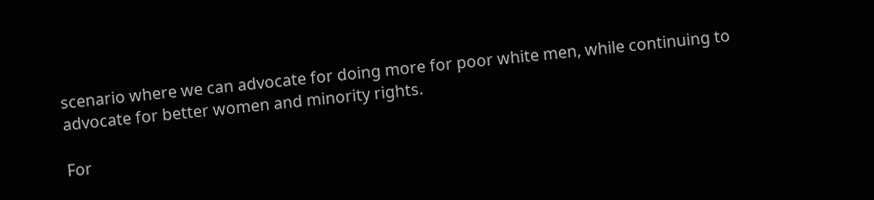scenario where we can advocate for doing more for poor white men, while continuing to advocate for better women and minority rights.

For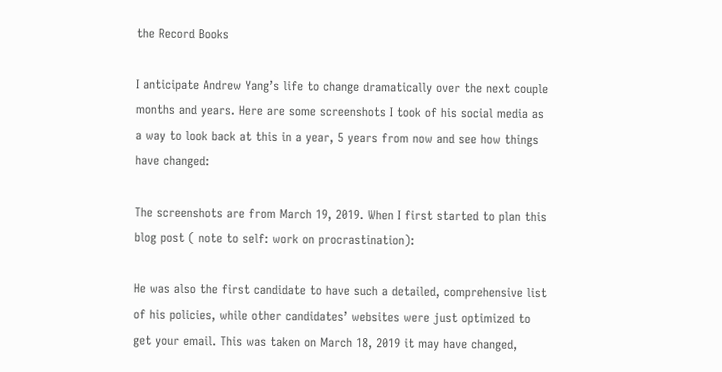the Record Books

I anticipate Andrew Yang’s life to change dramatically over the next couple months and years. Here are some screenshots I took of his social media as a way to look back at this in a year, 5 years from now and see how things have changed:

The screenshots are from March 19, 2019. When I first started to plan this blog post ( note to self: work on procrastination):

He was also the first candidate to have such a detailed, comprehensive list of his policies, while other candidates’ websites were just optimized to get your email. This was taken on March 18, 2019 it may have changed,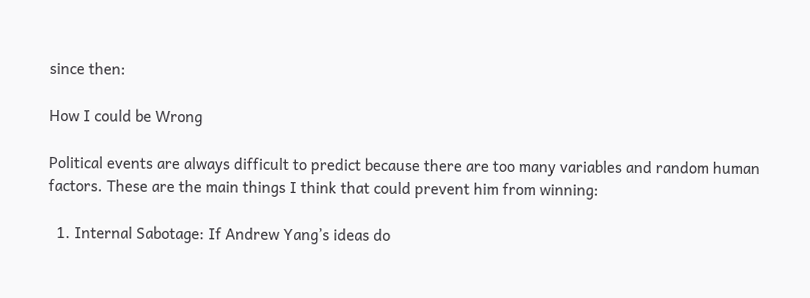since then:

How I could be Wrong

Political events are always difficult to predict because there are too many variables and random human factors. These are the main things I think that could prevent him from winning:

  1. Internal Sabotage: If Andrew Yang’s ideas do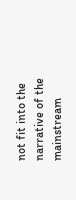not fit into the narrative of the mainstream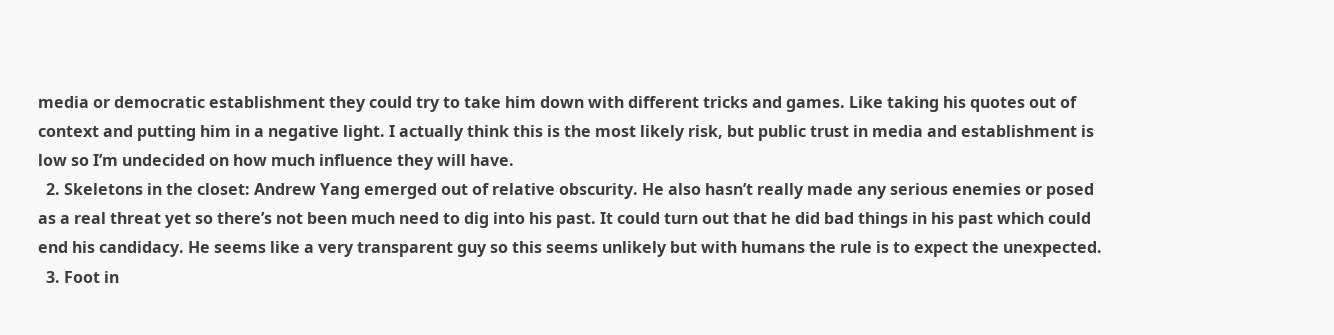media or democratic establishment they could try to take him down with different tricks and games. Like taking his quotes out of context and putting him in a negative light. I actually think this is the most likely risk, but public trust in media and establishment is low so I’m undecided on how much influence they will have.
  2. Skeletons in the closet: Andrew Yang emerged out of relative obscurity. He also hasn’t really made any serious enemies or posed as a real threat yet so there’s not been much need to dig into his past. It could turn out that he did bad things in his past which could end his candidacy. He seems like a very transparent guy so this seems unlikely but with humans the rule is to expect the unexpected.
  3. Foot in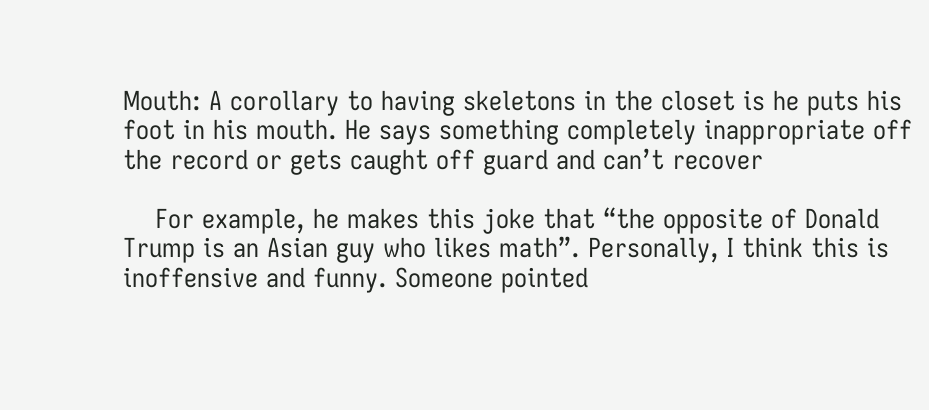Mouth: A corollary to having skeletons in the closet is he puts his foot in his mouth. He says something completely inappropriate off the record or gets caught off guard and can’t recover

    For example, he makes this joke that “the opposite of Donald Trump is an Asian guy who likes math”. Personally, I think this is inoffensive and funny. Someone pointed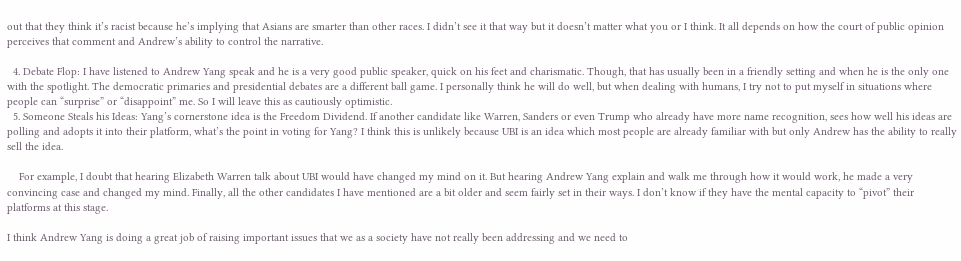out that they think it’s racist because he’s implying that Asians are smarter than other races. I didn’t see it that way but it doesn’t matter what you or I think. It all depends on how the court of public opinion perceives that comment and Andrew’s ability to control the narrative.

  4. Debate Flop: I have listened to Andrew Yang speak and he is a very good public speaker, quick on his feet and charismatic. Though, that has usually been in a friendly setting and when he is the only one with the spotlight. The democratic primaries and presidential debates are a different ball game. I personally think he will do well, but when dealing with humans, I try not to put myself in situations where people can “surprise” or “disappoint” me. So I will leave this as cautiously optimistic.
  5. Someone Steals his Ideas: Yang’s cornerstone idea is the Freedom Dividend. If another candidate like Warren, Sanders or even Trump who already have more name recognition, sees how well his ideas are polling and adopts it into their platform, what’s the point in voting for Yang? I think this is unlikely because UBI is an idea which most people are already familiar with but only Andrew has the ability to really sell the idea.

    For example, I doubt that hearing Elizabeth Warren talk about UBI would have changed my mind on it. But hearing Andrew Yang explain and walk me through how it would work, he made a very convincing case and changed my mind. Finally, all the other candidates I have mentioned are a bit older and seem fairly set in their ways. I don’t know if they have the mental capacity to “pivot” their platforms at this stage.

I think Andrew Yang is doing a great job of raising important issues that we as a society have not really been addressing and we need to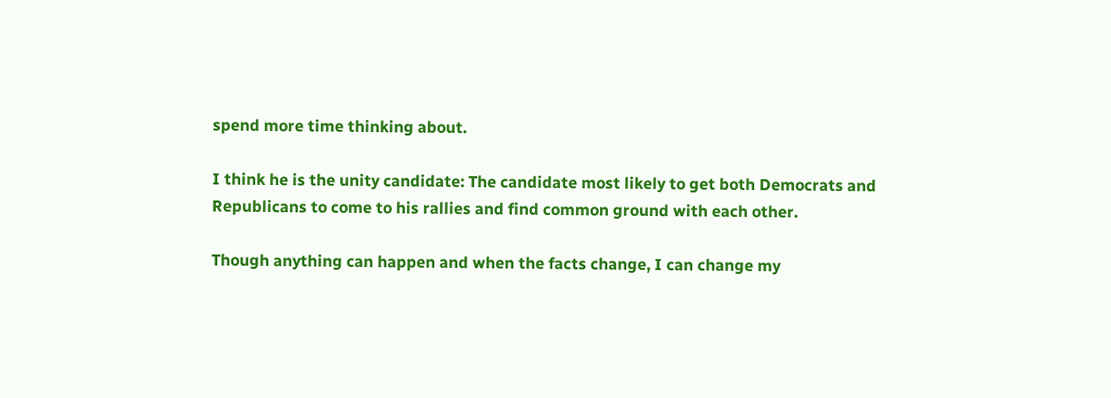spend more time thinking about.

I think he is the unity candidate: The candidate most likely to get both Democrats and Republicans to come to his rallies and find common ground with each other.

Though anything can happen and when the facts change, I can change my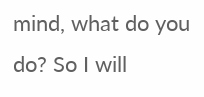mind, what do you do? So I will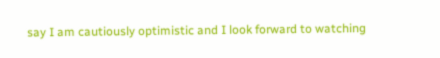say I am cautiously optimistic and I look forward to watching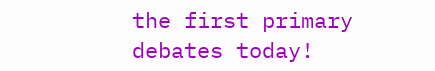the first primary debates today!